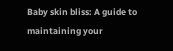Baby skin bliss: A guide to maintaining your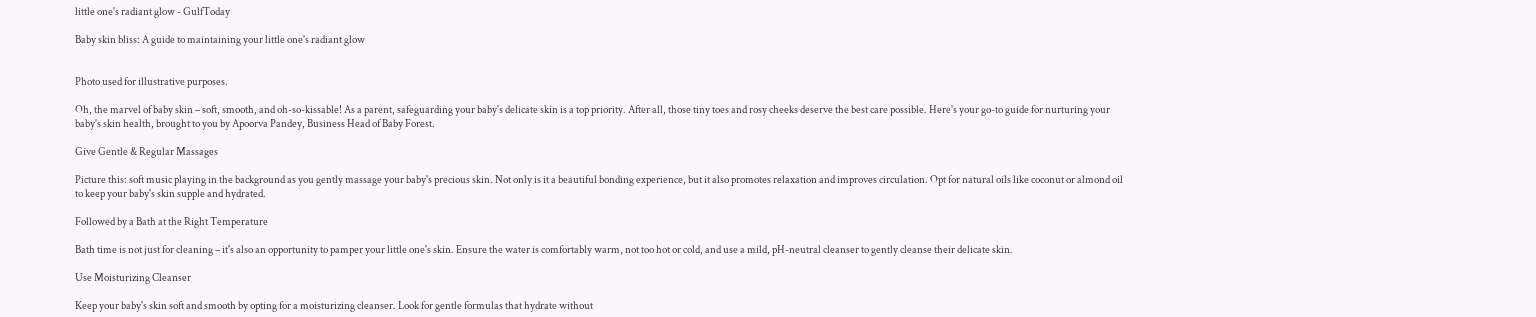little one's radiant glow - GulfToday

Baby skin bliss: A guide to maintaining your little one's radiant glow


Photo used for illustrative purposes.

Oh, the marvel of baby skin – soft, smooth, and oh-so-kissable! As a parent, safeguarding your baby's delicate skin is a top priority. After all, those tiny toes and rosy cheeks deserve the best care possible. Here's your go-to guide for nurturing your baby's skin health, brought to you by Apoorva Pandey, Business Head of Baby Forest.

Give Gentle & Regular Massages

Picture this: soft music playing in the background as you gently massage your baby's precious skin. Not only is it a beautiful bonding experience, but it also promotes relaxation and improves circulation. Opt for natural oils like coconut or almond oil to keep your baby's skin supple and hydrated.

Followed by a Bath at the Right Temperature

Bath time is not just for cleaning – it's also an opportunity to pamper your little one's skin. Ensure the water is comfortably warm, not too hot or cold, and use a mild, pH-neutral cleanser to gently cleanse their delicate skin.

Use Moisturizing Cleanser

Keep your baby's skin soft and smooth by opting for a moisturizing cleanser. Look for gentle formulas that hydrate without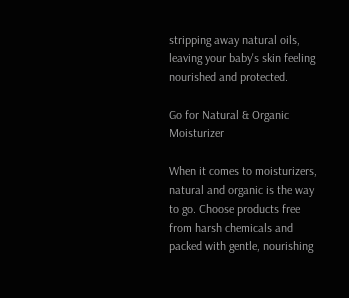stripping away natural oils, leaving your baby's skin feeling nourished and protected.

Go for Natural & Organic Moisturizer

When it comes to moisturizers, natural and organic is the way to go. Choose products free from harsh chemicals and packed with gentle, nourishing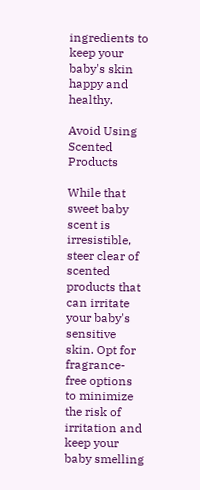ingredients to keep your baby's skin happy and healthy.

Avoid Using Scented Products

While that sweet baby scent is irresistible, steer clear of scented products that can irritate your baby's sensitive skin. Opt for fragrance-free options to minimize the risk of irritation and keep your baby smelling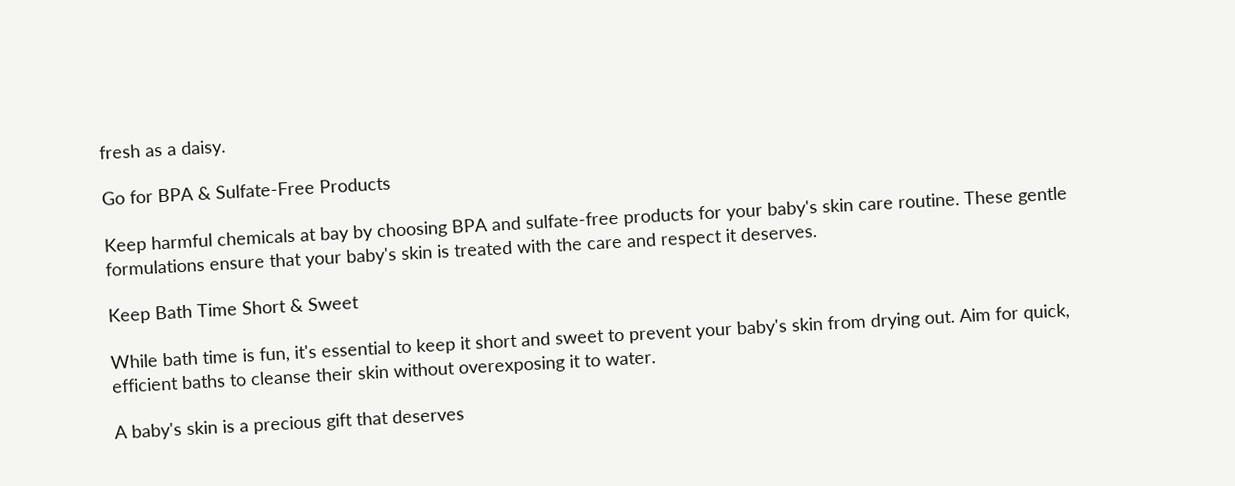fresh as a daisy.

Go for BPA & Sulfate-Free Products

Keep harmful chemicals at bay by choosing BPA and sulfate-free products for your baby's skin care routine. These gentle formulations ensure that your baby's skin is treated with the care and respect it deserves.

Keep Bath Time Short & Sweet

While bath time is fun, it's essential to keep it short and sweet to prevent your baby's skin from drying out. Aim for quick, efficient baths to cleanse their skin without overexposing it to water.

A baby's skin is a precious gift that deserves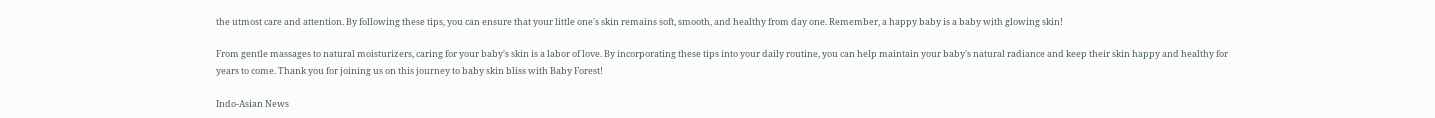the utmost care and attention. By following these tips, you can ensure that your little one's skin remains soft, smooth, and healthy from day one. Remember, a happy baby is a baby with glowing skin!

From gentle massages to natural moisturizers, caring for your baby's skin is a labor of love. By incorporating these tips into your daily routine, you can help maintain your baby's natural radiance and keep their skin happy and healthy for years to come. Thank you for joining us on this journey to baby skin bliss with Baby Forest!

Indo-Asian News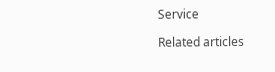Service

Related articles